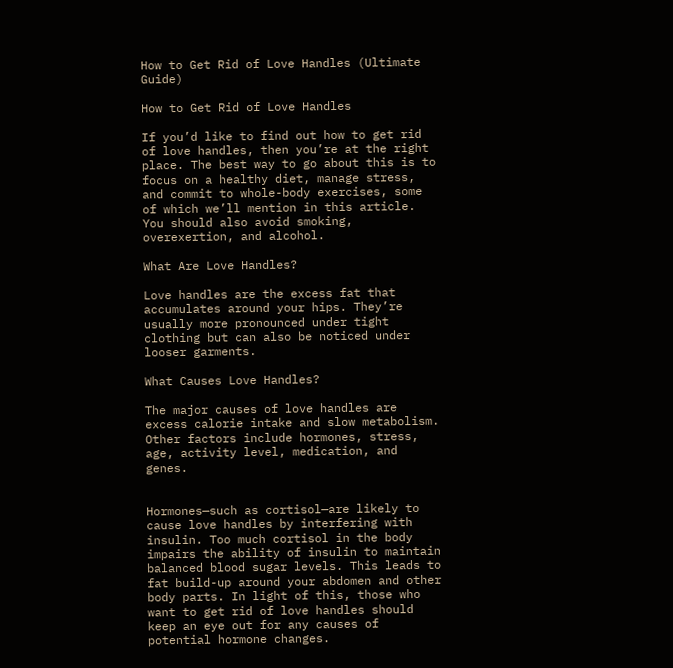How to Get Rid of Love Handles (Ultimate Guide)

How to Get Rid of Love Handles

If you’d like to find out how to get rid of love handles, then you’re at the right place. The best way to go about this is to focus on a healthy diet, manage stress, and commit to whole-body exercises, some of which we’ll mention in this article. You should also avoid smoking, overexertion, and alcohol.

What Are Love Handles?

Love handles are the excess fat that accumulates around your hips. They’re usually more pronounced under tight clothing but can also be noticed under looser garments.

What Causes Love Handles?

The major causes of love handles are excess calorie intake and slow metabolism. Other factors include hormones, stress, age, activity level, medication, and genes.


Hormones—such as cortisol—are likely to cause love handles by interfering with insulin. Too much cortisol in the body impairs the ability of insulin to maintain balanced blood sugar levels. This leads to fat build-up around your abdomen and other body parts. In light of this, those who want to get rid of love handles should keep an eye out for any causes of potential hormone changes.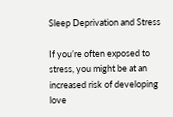Sleep Deprivation and Stress

If you’re often exposed to stress, you might be at an increased risk of developing love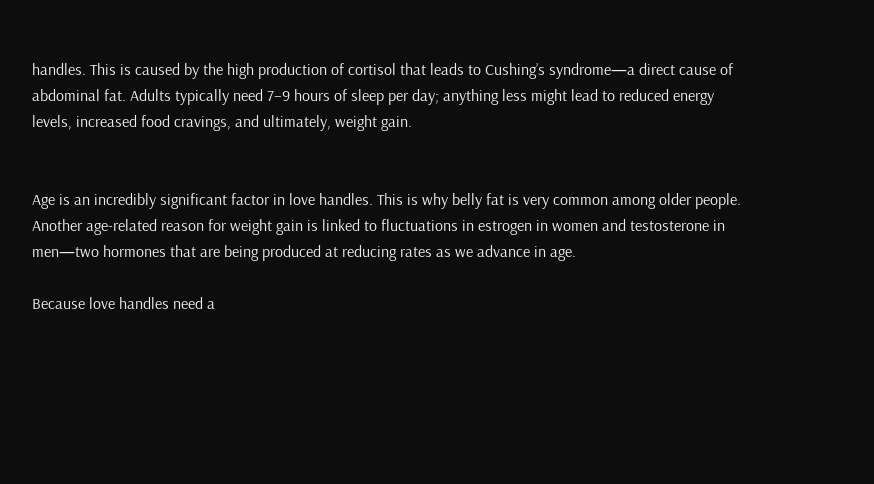handles. This is caused by the high production of cortisol that leads to Cushing’s syndrome—a direct cause of abdominal fat. Adults typically need 7–9 hours of sleep per day; anything less might lead to reduced energy levels, increased food cravings, and ultimately, weight gain.


Age is an incredibly significant factor in love handles. This is why belly fat is very common among older people. Another age-related reason for weight gain is linked to fluctuations in estrogen in women and testosterone in men—two hormones that are being produced at reducing rates as we advance in age.

Because love handles need a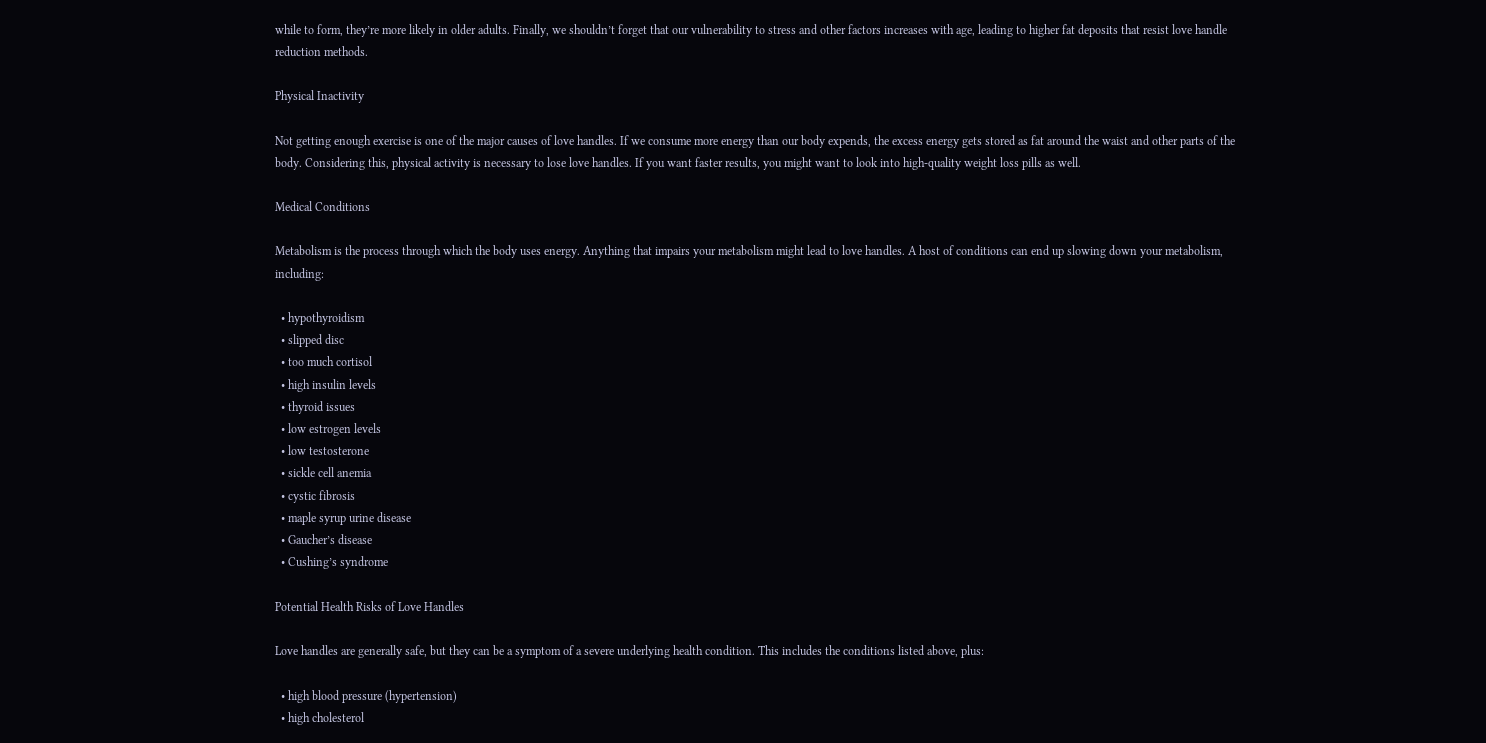while to form, they’re more likely in older adults. Finally, we shouldn’t forget that our vulnerability to stress and other factors increases with age, leading to higher fat deposits that resist love handle reduction methods.

Physical Inactivity

Not getting enough exercise is one of the major causes of love handles. If we consume more energy than our body expends, the excess energy gets stored as fat around the waist and other parts of the body. Considering this, physical activity is necessary to lose love handles. If you want faster results, you might want to look into high-quality weight loss pills as well.

Medical Conditions

Metabolism is the process through which the body uses energy. Anything that impairs your metabolism might lead to love handles. A host of conditions can end up slowing down your metabolism, including:

  • hypothyroidism
  • slipped disc
  • too much cortisol
  • high insulin levels
  • thyroid issues
  • low estrogen levels
  • low testosterone
  • sickle cell anemia
  • cystic fibrosis
  • maple syrup urine disease
  • Gaucher’s disease
  • Cushing’s syndrome

Potential Health Risks of Love Handles

Love handles are generally safe, but they can be a symptom of a severe underlying health condition. This includes the conditions listed above, plus:

  • high blood pressure (hypertension)
  • high cholesterol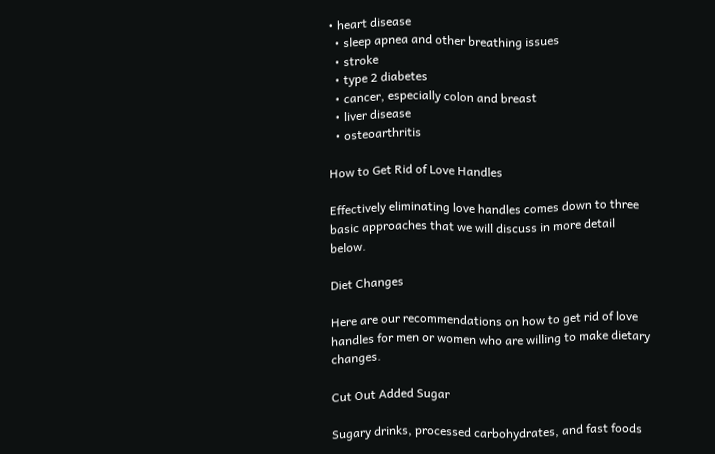• heart disease
  • sleep apnea and other breathing issues
  • stroke
  • type 2 diabetes
  • cancer, especially colon and breast
  • liver disease
  • osteoarthritis

How to Get Rid of Love Handles

Effectively eliminating love handles comes down to three basic approaches that we will discuss in more detail below.

Diet Changes

Here are our recommendations on how to get rid of love handles for men or women who are willing to make dietary changes.

Cut Out Added Sugar

Sugary drinks, processed carbohydrates, and fast foods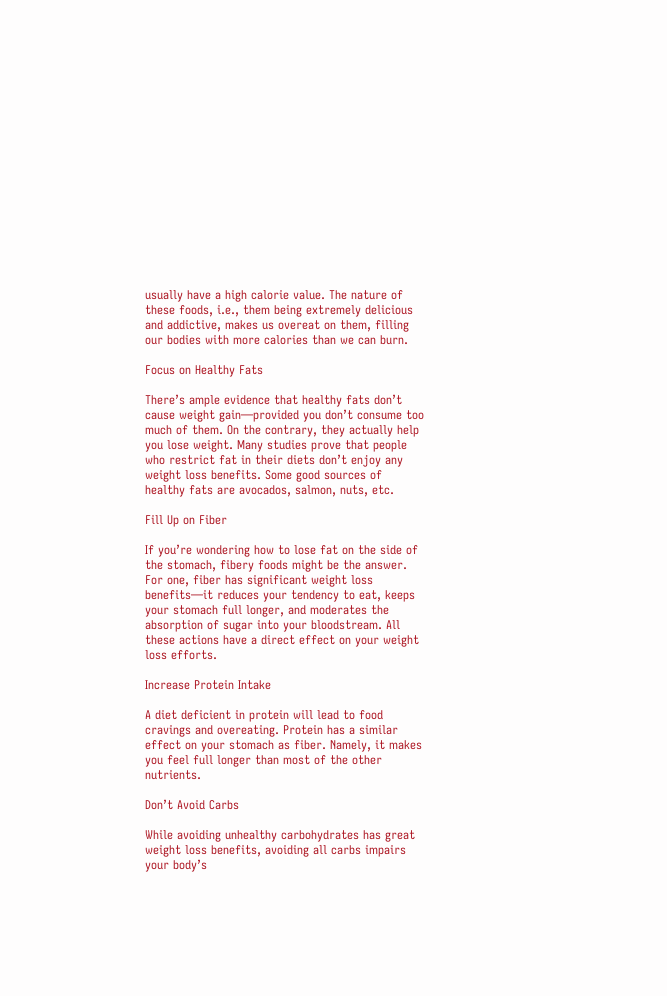usually have a high calorie value. The nature of these foods, i.e., them being extremely delicious and addictive, makes us overeat on them, filling our bodies with more calories than we can burn.

Focus on Healthy Fats

There’s ample evidence that healthy fats don’t cause weight gain—provided you don’t consume too much of them. On the contrary, they actually help you lose weight. Many studies prove that people who restrict fat in their diets don’t enjoy any weight loss benefits. Some good sources of healthy fats are avocados, salmon, nuts, etc.

Fill Up on Fiber

If you’re wondering how to lose fat on the side of the stomach, fibery foods might be the answer. For one, fiber has significant weight loss benefits—it reduces your tendency to eat, keeps your stomach full longer, and moderates the absorption of sugar into your bloodstream. All these actions have a direct effect on your weight loss efforts.

Increase Protein Intake

A diet deficient in protein will lead to food cravings and overeating. Protein has a similar effect on your stomach as fiber. Namely, it makes you feel full longer than most of the other nutrients.

Don’t Avoid Carbs

While avoiding unhealthy carbohydrates has great weight loss benefits, avoiding all carbs impairs your body’s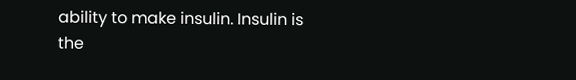ability to make insulin. Insulin is the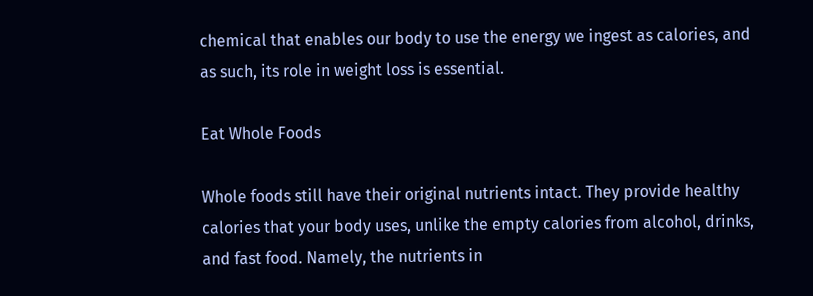chemical that enables our body to use the energy we ingest as calories, and as such, its role in weight loss is essential.

Eat Whole Foods

Whole foods still have their original nutrients intact. They provide healthy calories that your body uses, unlike the empty calories from alcohol, drinks, and fast food. Namely, the nutrients in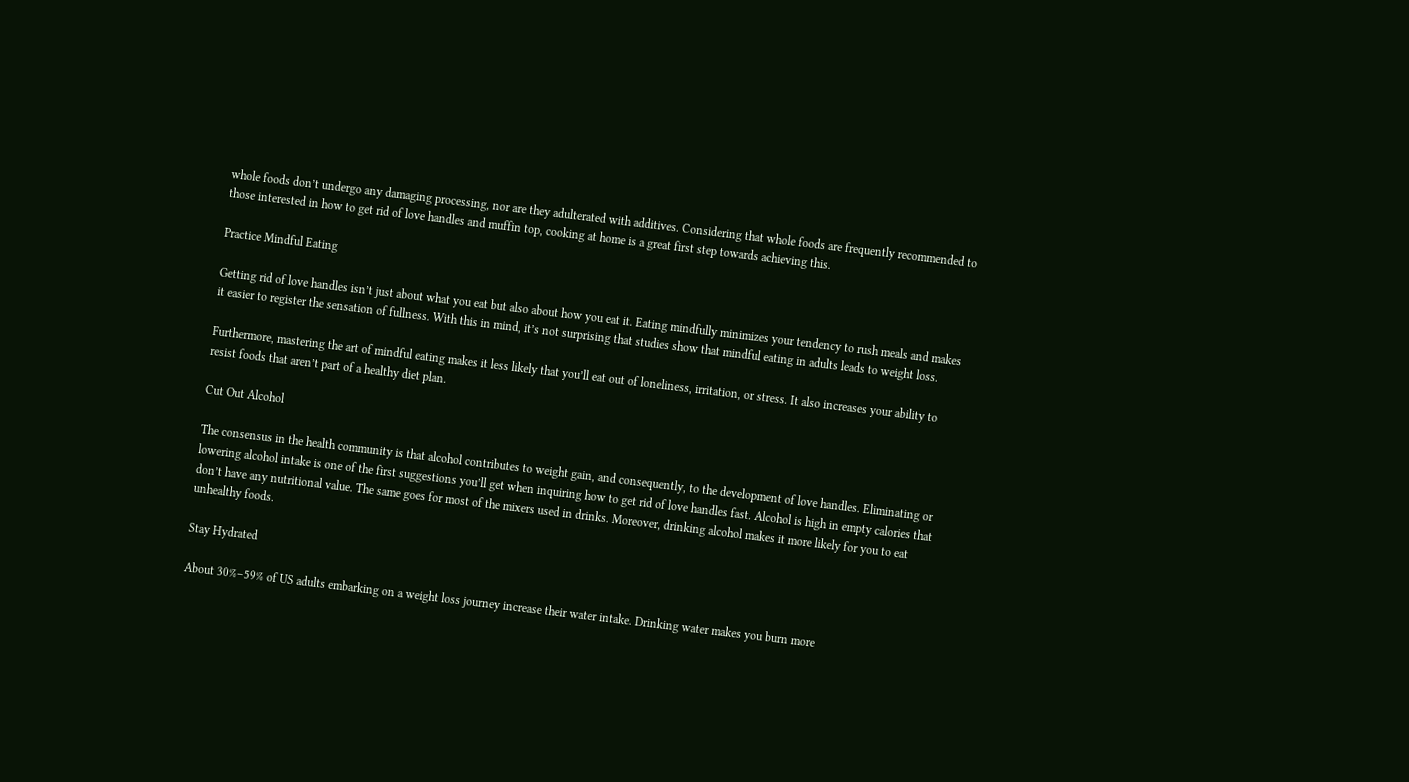whole foods don’t undergo any damaging processing, nor are they adulterated with additives. Considering that whole foods are frequently recommended to those interested in how to get rid of love handles and muffin top, cooking at home is a great first step towards achieving this.

Practice Mindful Eating

Getting rid of love handles isn’t just about what you eat but also about how you eat it. Eating mindfully minimizes your tendency to rush meals and makes it easier to register the sensation of fullness. With this in mind, it’s not surprising that studies show that mindful eating in adults leads to weight loss.

Furthermore, mastering the art of mindful eating makes it less likely that you’ll eat out of loneliness, irritation, or stress. It also increases your ability to resist foods that aren’t part of a healthy diet plan.

Cut Out Alcohol

The consensus in the health community is that alcohol contributes to weight gain, and consequently, to the development of love handles. Eliminating or lowering alcohol intake is one of the first suggestions you’ll get when inquiring how to get rid of love handles fast. Alcohol is high in empty calories that don’t have any nutritional value. The same goes for most of the mixers used in drinks. Moreover, drinking alcohol makes it more likely for you to eat unhealthy foods.

Stay Hydrated

About 30%–59% of US adults embarking on a weight loss journey increase their water intake. Drinking water makes you burn more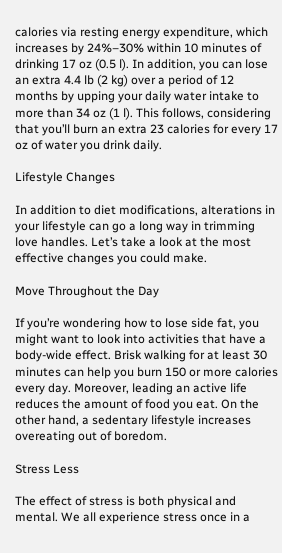calories via resting energy expenditure, which increases by 24%–30% within 10 minutes of drinking 17 oz (0.5 l). In addition, you can lose an extra 4.4 lb (2 kg) over a period of 12 months by upping your daily water intake to more than 34 oz (1 l). This follows, considering that you’ll burn an extra 23 calories for every 17 oz of water you drink daily.

Lifestyle Changes

In addition to diet modifications, alterations in your lifestyle can go a long way in trimming love handles. Let’s take a look at the most effective changes you could make.

Move Throughout the Day

If you’re wondering how to lose side fat, you might want to look into activities that have a body-wide effect. Brisk walking for at least 30 minutes can help you burn 150 or more calories every day. Moreover, leading an active life reduces the amount of food you eat. On the other hand, a sedentary lifestyle increases overeating out of boredom.

Stress Less

The effect of stress is both physical and mental. We all experience stress once in a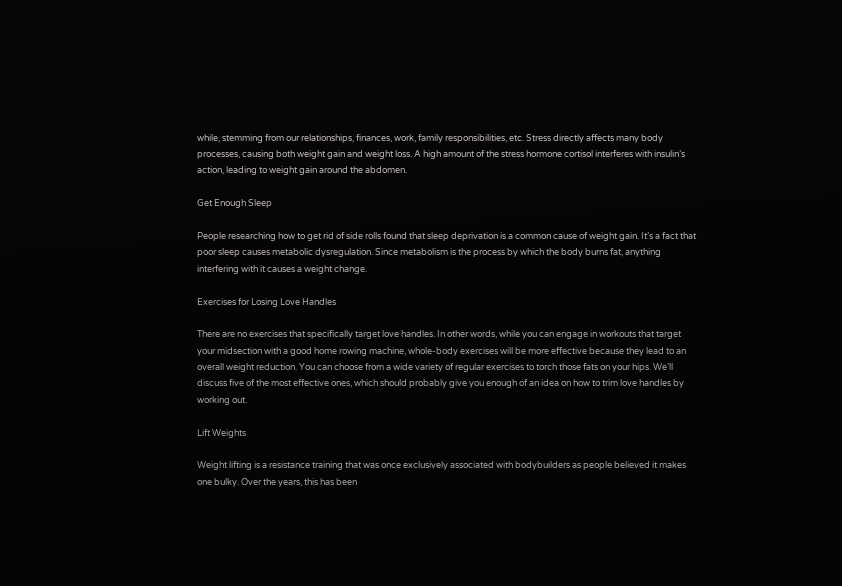while, stemming from our relationships, finances, work, family responsibilities, etc. Stress directly affects many body processes, causing both weight gain and weight loss. A high amount of the stress hormone cortisol interferes with insulin’s action, leading to weight gain around the abdomen.

Get Enough Sleep

People researching how to get rid of side rolls found that sleep deprivation is a common cause of weight gain. It’s a fact that poor sleep causes metabolic dysregulation. Since metabolism is the process by which the body burns fat, anything interfering with it causes a weight change.

Exercises for Losing Love Handles

There are no exercises that specifically target love handles. In other words, while you can engage in workouts that target your midsection with a good home rowing machine, whole-body exercises will be more effective because they lead to an overall weight reduction. You can choose from a wide variety of regular exercises to torch those fats on your hips. We’ll discuss five of the most effective ones, which should probably give you enough of an idea on how to trim love handles by working out.

Lift Weights

Weight lifting is a resistance training that was once exclusively associated with bodybuilders as people believed it makes one bulky. Over the years, this has been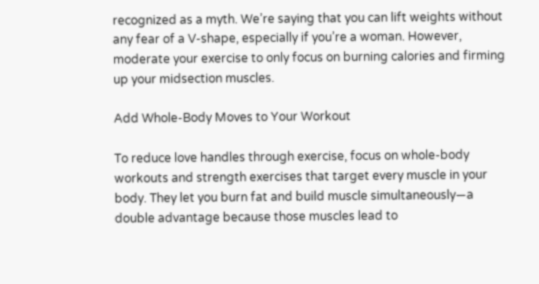recognized as a myth. We’re saying that you can lift weights without any fear of a V-shape, especially if you’re a woman. However, moderate your exercise to only focus on burning calories and firming up your midsection muscles.

Add Whole-Body Moves to Your Workout

To reduce love handles through exercise, focus on whole-body workouts and strength exercises that target every muscle in your body. They let you burn fat and build muscle simultaneously—a double advantage because those muscles lead to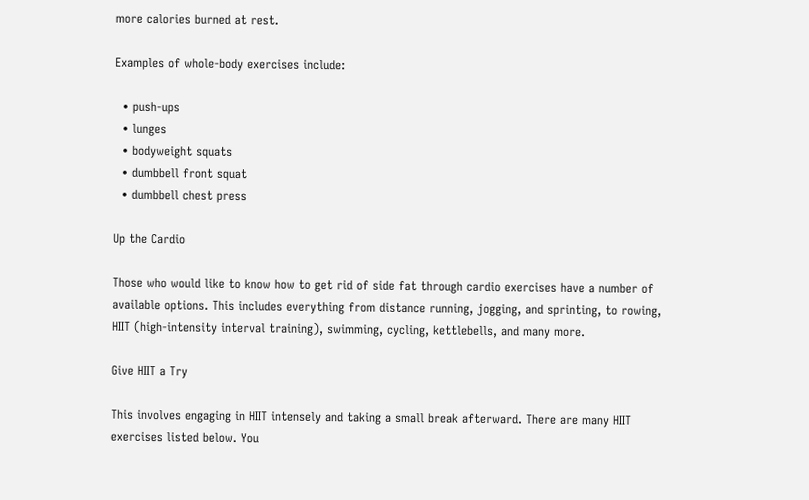more calories burned at rest.

Examples of whole-body exercises include:

  • push-ups
  • lunges
  • bodyweight squats
  • dumbbell front squat
  • dumbbell chest press

Up the Cardio

Those who would like to know how to get rid of side fat through cardio exercises have a number of available options. This includes everything from distance running, jogging, and sprinting, to rowing, HIIT (high-intensity interval training), swimming, cycling, kettlebells, and many more.

Give HIIT a Try

This involves engaging in HIIT intensely and taking a small break afterward. There are many HIIT exercises listed below. You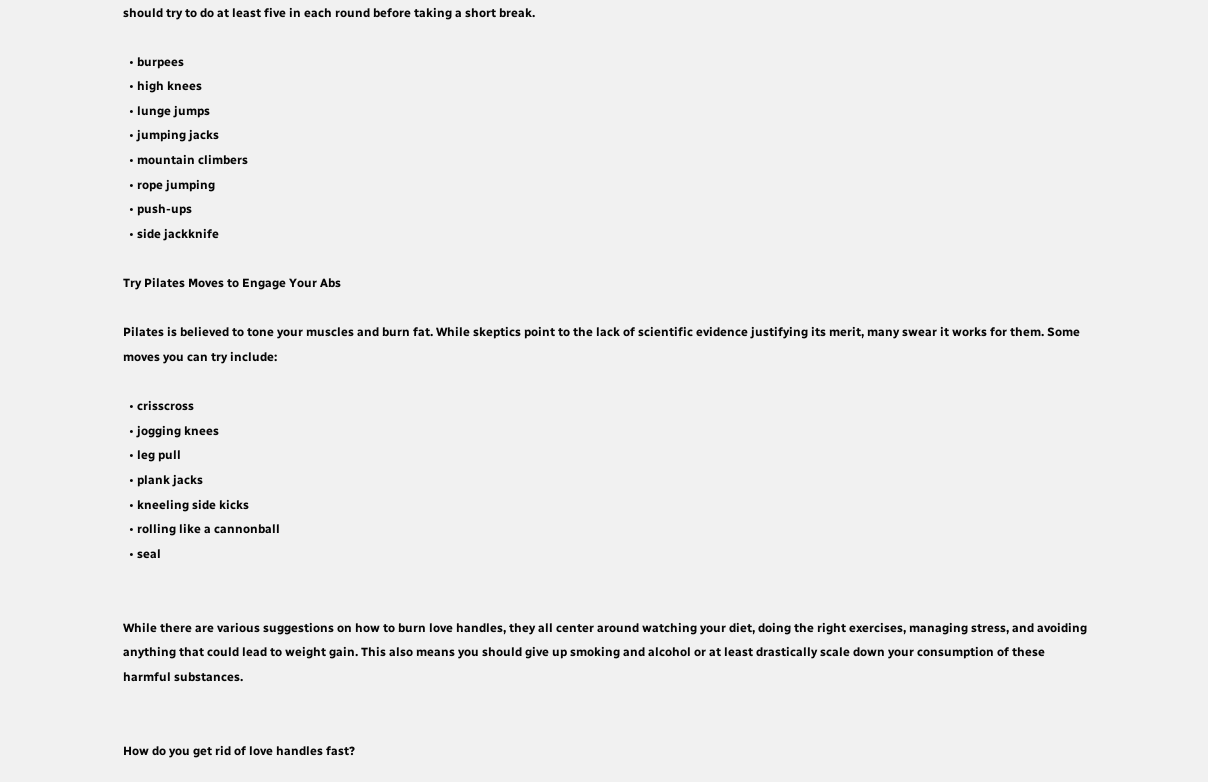should try to do at least five in each round before taking a short break.

  • burpees
  • high knees
  • lunge jumps
  • jumping jacks
  • mountain climbers
  • rope jumping
  • push-ups
  • side jackknife

Try Pilates Moves to Engage Your Abs

Pilates is believed to tone your muscles and burn fat. While skeptics point to the lack of scientific evidence justifying its merit, many swear it works for them. Some moves you can try include:

  • crisscross
  • jogging knees
  • leg pull
  • plank jacks
  • kneeling side kicks
  • rolling like a cannonball
  • seal


While there are various suggestions on how to burn love handles, they all center around watching your diet, doing the right exercises, managing stress, and avoiding anything that could lead to weight gain. This also means you should give up smoking and alcohol or at least drastically scale down your consumption of these harmful substances.


How do you get rid of love handles fast?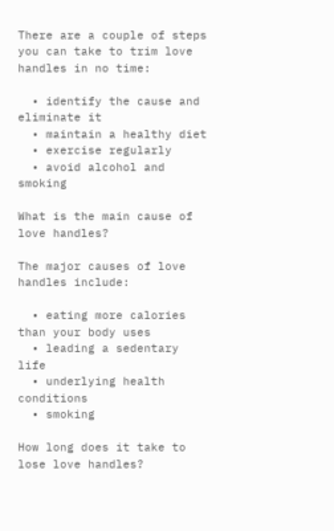There are a couple of steps you can take to trim love handles in no time:

  • identify the cause and eliminate it
  • maintain a healthy diet
  • exercise regularly
  • avoid alcohol and smoking

What is the main cause of love handles?

The major causes of love handles include:

  • eating more calories than your body uses
  • leading a sedentary life
  • underlying health conditions
  • smoking

How long does it take to lose love handles?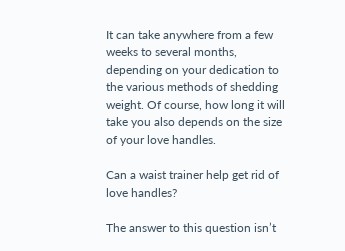It can take anywhere from a few weeks to several months, depending on your dedication to the various methods of shedding weight. Of course, how long it will take you also depends on the size of your love handles.

Can a waist trainer help get rid of love handles?

The answer to this question isn’t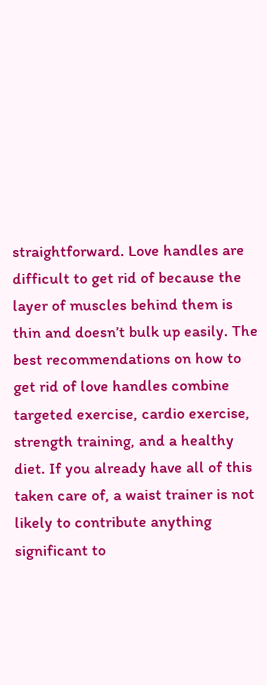straightforward. Love handles are difficult to get rid of because the layer of muscles behind them is thin and doesn’t bulk up easily. The best recommendations on how to get rid of love handles combine targeted exercise, cardio exercise, strength training, and a healthy diet. If you already have all of this taken care of, a waist trainer is not likely to contribute anything significant to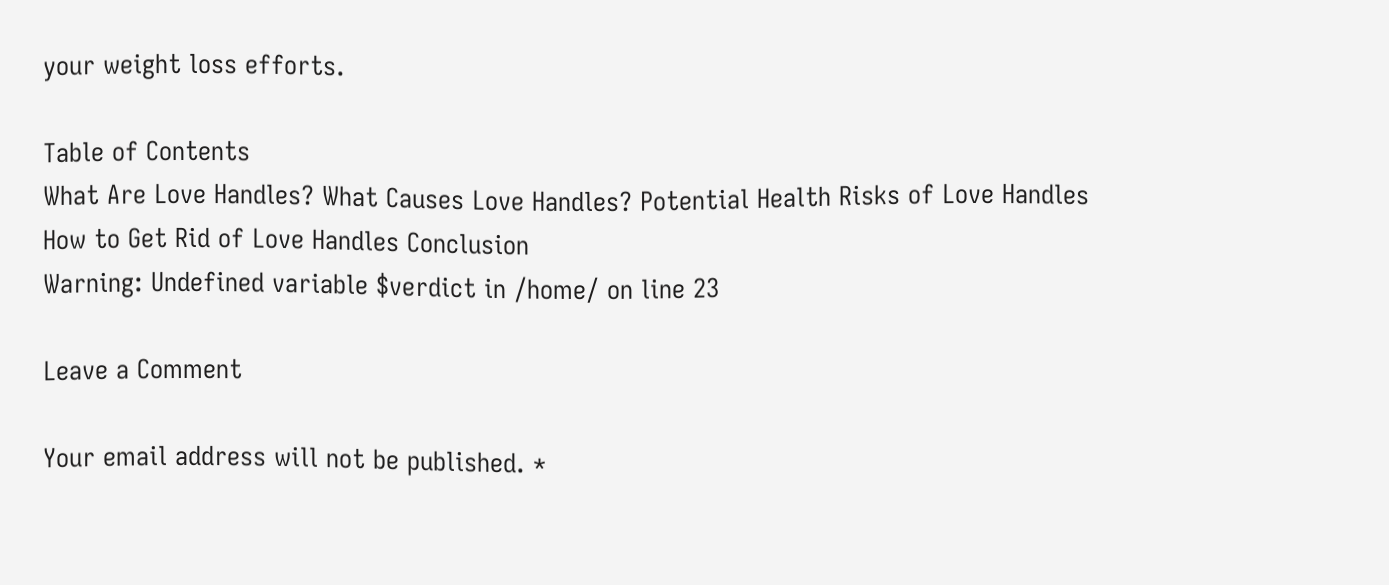your weight loss efforts.

Table of Contents
What Are Love Handles? What Causes Love Handles? Potential Health Risks of Love Handles How to Get Rid of Love Handles Conclusion
Warning: Undefined variable $verdict in /home/ on line 23

Leave a Comment

Your email address will not be published. *